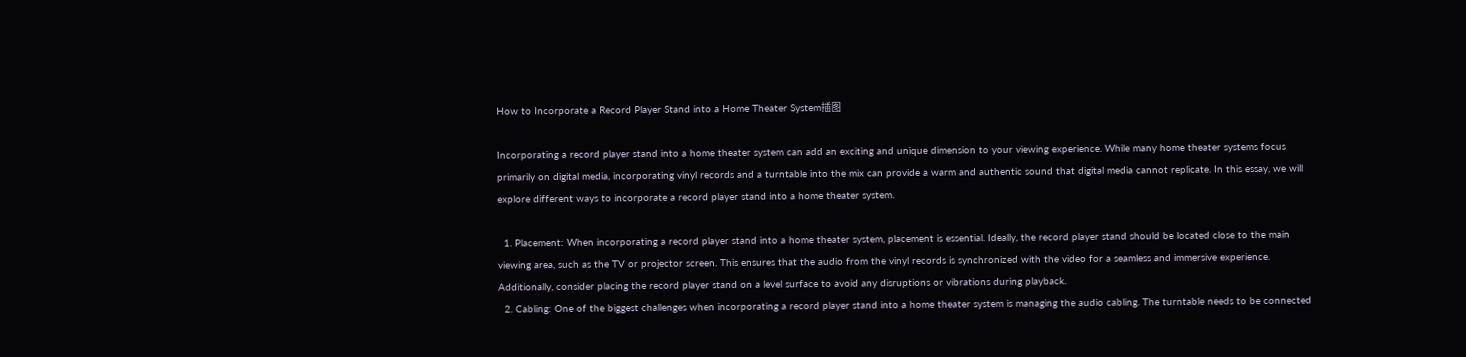How to Incorporate a Record Player Stand into a Home Theater System插图

Incorporating a record player stand into a home theater system can add an exciting and unique dimension to your viewing experience. While many home theater systems focus primarily on digital media, incorporating vinyl records and a turntable into the mix can provide a warm and authentic sound that digital media cannot replicate. In this essay, we will explore different ways to incorporate a record player stand into a home theater system.

  1. Placement: When incorporating a record player stand into a home theater system, placement is essential. Ideally, the record player stand should be located close to the main viewing area, such as the TV or projector screen. This ensures that the audio from the vinyl records is synchronized with the video for a seamless and immersive experience. Additionally, consider placing the record player stand on a level surface to avoid any disruptions or vibrations during playback.
  2. Cabling: One of the biggest challenges when incorporating a record player stand into a home theater system is managing the audio cabling. The turntable needs to be connected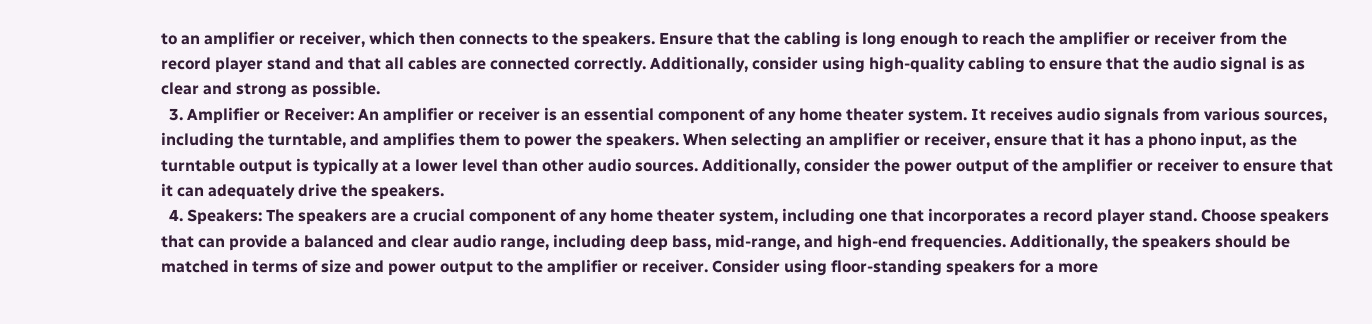to an amplifier or receiver, which then connects to the speakers. Ensure that the cabling is long enough to reach the amplifier or receiver from the record player stand and that all cables are connected correctly. Additionally, consider using high-quality cabling to ensure that the audio signal is as clear and strong as possible.
  3. Amplifier or Receiver: An amplifier or receiver is an essential component of any home theater system. It receives audio signals from various sources, including the turntable, and amplifies them to power the speakers. When selecting an amplifier or receiver, ensure that it has a phono input, as the turntable output is typically at a lower level than other audio sources. Additionally, consider the power output of the amplifier or receiver to ensure that it can adequately drive the speakers.
  4. Speakers: The speakers are a crucial component of any home theater system, including one that incorporates a record player stand. Choose speakers that can provide a balanced and clear audio range, including deep bass, mid-range, and high-end frequencies. Additionally, the speakers should be matched in terms of size and power output to the amplifier or receiver. Consider using floor-standing speakers for a more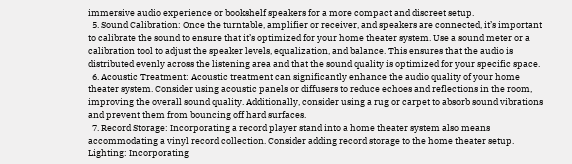immersive audio experience or bookshelf speakers for a more compact and discreet setup.
  5. Sound Calibration: Once the turntable, amplifier or receiver, and speakers are connected, it’s important to calibrate the sound to ensure that it’s optimized for your home theater system. Use a sound meter or a calibration tool to adjust the speaker levels, equalization, and balance. This ensures that the audio is distributed evenly across the listening area and that the sound quality is optimized for your specific space.
  6. Acoustic Treatment: Acoustic treatment can significantly enhance the audio quality of your home theater system. Consider using acoustic panels or diffusers to reduce echoes and reflections in the room, improving the overall sound quality. Additionally, consider using a rug or carpet to absorb sound vibrations and prevent them from bouncing off hard surfaces.
  7. Record Storage: Incorporating a record player stand into a home theater system also means accommodating a vinyl record collection. Consider adding record storage to the home theater setup. Lighting: Incorporating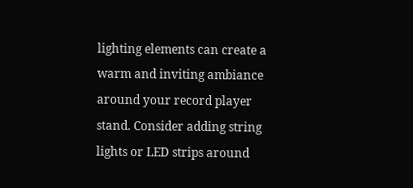lighting elements can create a warm and inviting ambiance around your record player stand. Consider adding string lights or LED strips around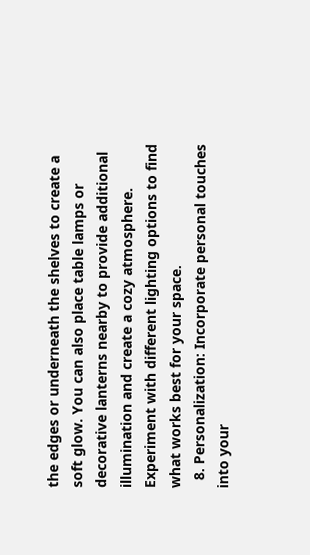the edges or underneath the shelves to create a soft glow. You can also place table lamps or decorative lanterns nearby to provide additional illumination and create a cozy atmosphere. Experiment with different lighting options to find what works best for your space.
  8. Personalization: Incorporate personal touches into your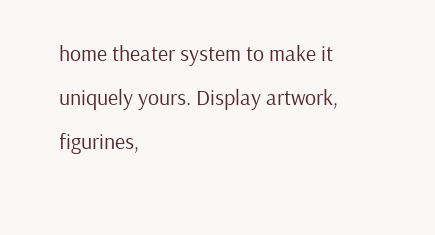home theater system to make it uniquely yours. Display artwork, figurines,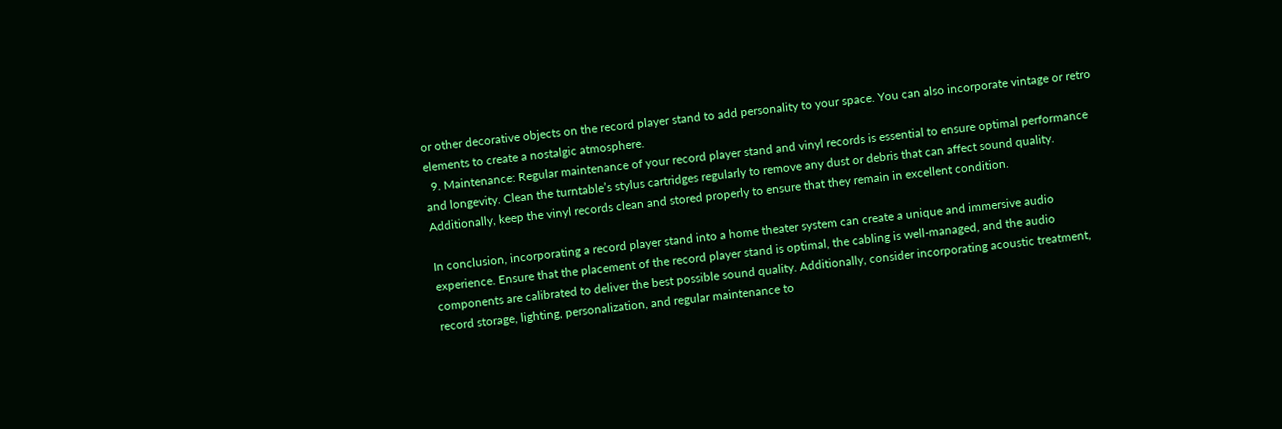or other decorative objects on the record player stand to add personality to your space. You can also incorporate vintage or retro elements to create a nostalgic atmosphere.
  9. Maintenance: Regular maintenance of your record player stand and vinyl records is essential to ensure optimal performance and longevity. Clean the turntable’s stylus cartridges regularly to remove any dust or debris that can affect sound quality. Additionally, keep the vinyl records clean and stored properly to ensure that they remain in excellent condition.

In conclusion, incorporating a record player stand into a home theater system can create a unique and immersive audio experience. Ensure that the placement of the record player stand is optimal, the cabling is well-managed, and the audio components are calibrated to deliver the best possible sound quality. Additionally, consider incorporating acoustic treatment, record storage, lighting, personalization, and regular maintenance to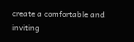create a comfortable and inviting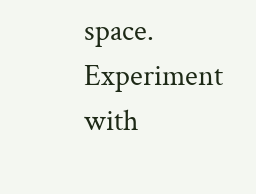space. Experiment with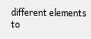different elements to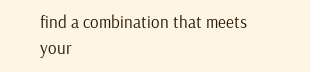find a combination that meets your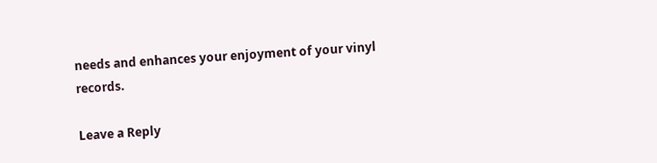needs and enhances your enjoyment of your vinyl records.

Leave a Reply